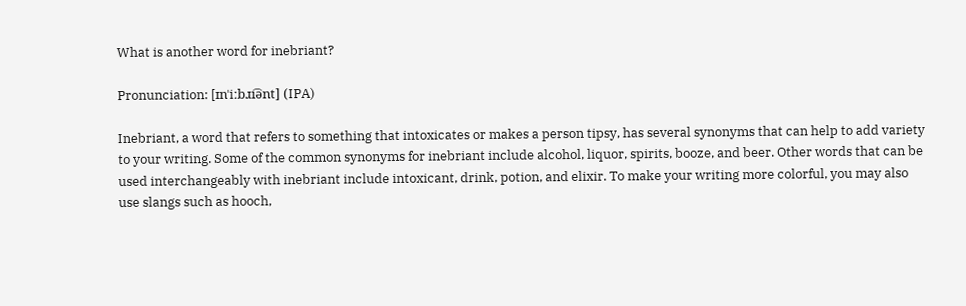What is another word for inebriant?

Pronunciation: [ɪnˈiːbɹi͡ənt] (IPA)

Inebriant, a word that refers to something that intoxicates or makes a person tipsy, has several synonyms that can help to add variety to your writing. Some of the common synonyms for inebriant include alcohol, liquor, spirits, booze, and beer. Other words that can be used interchangeably with inebriant include intoxicant, drink, potion, and elixir. To make your writing more colorful, you may also use slangs such as hooch,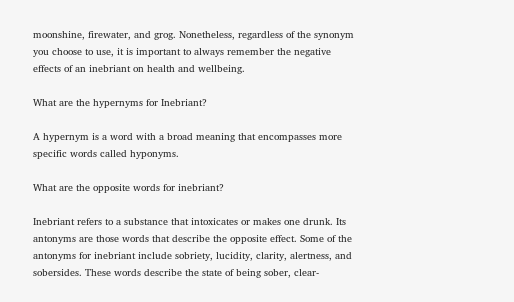moonshine, firewater, and grog. Nonetheless, regardless of the synonym you choose to use, it is important to always remember the negative effects of an inebriant on health and wellbeing.

What are the hypernyms for Inebriant?

A hypernym is a word with a broad meaning that encompasses more specific words called hyponyms.

What are the opposite words for inebriant?

Inebriant refers to a substance that intoxicates or makes one drunk. Its antonyms are those words that describe the opposite effect. Some of the antonyms for inebriant include sobriety, lucidity, clarity, alertness, and sobersides. These words describe the state of being sober, clear-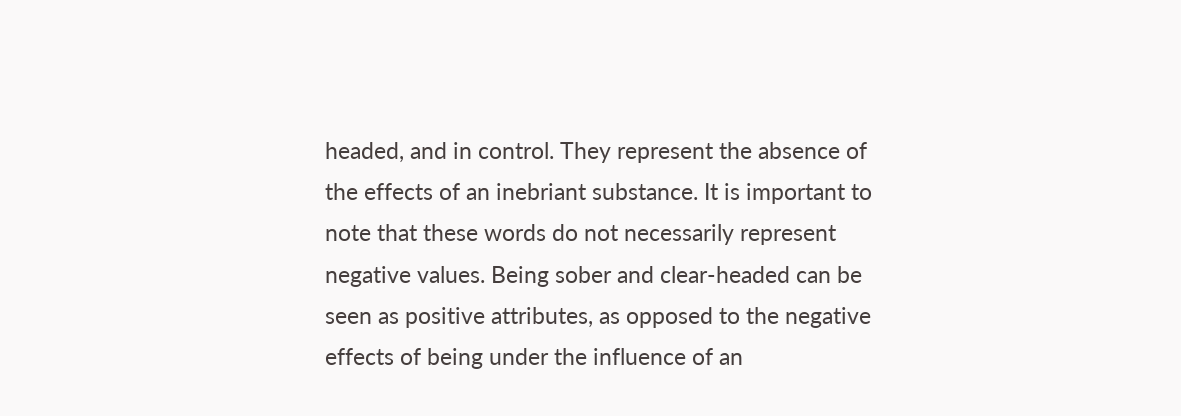headed, and in control. They represent the absence of the effects of an inebriant substance. It is important to note that these words do not necessarily represent negative values. Being sober and clear-headed can be seen as positive attributes, as opposed to the negative effects of being under the influence of an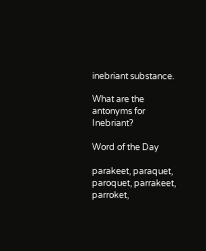inebriant substance.

What are the antonyms for Inebriant?

Word of the Day

parakeet, paraquet, paroquet, parrakeet, parroket,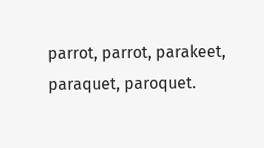parrot, parrot, parakeet, paraquet, paroquet.